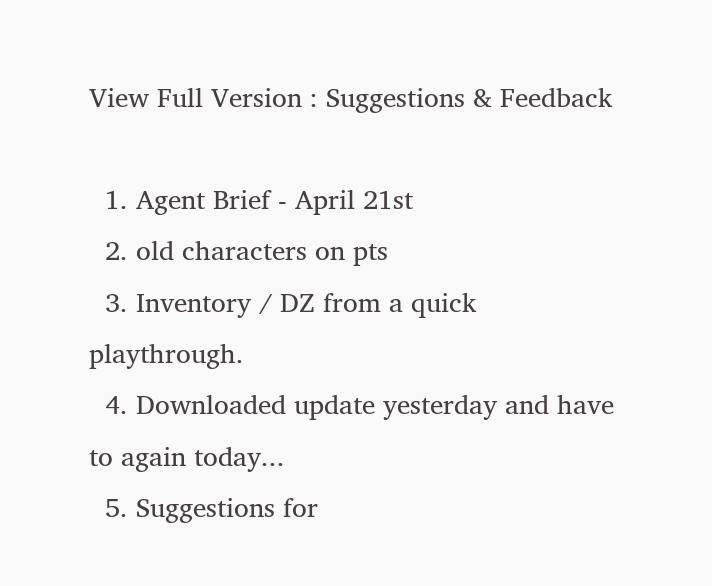View Full Version : Suggestions & Feedback

  1. Agent Brief - April 21st
  2. old characters on pts
  3. Inventory / DZ from a quick playthrough.
  4. Downloaded update yesterday and have to again today...
  5. Suggestions for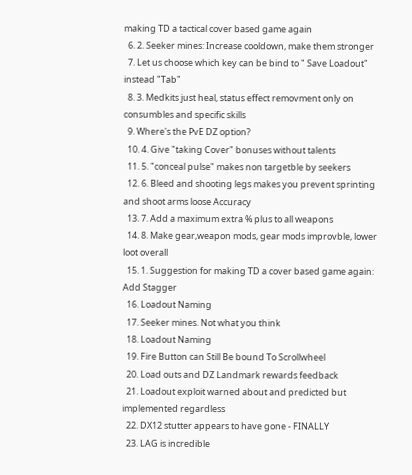making TD a tactical cover based game again
  6. 2. Seeker mines: Increase cooldown, make them stronger
  7. Let us choose which key can be bind to " Save Loadout" instead "Tab"
  8. 3. Medkits just heal, status effect removment only on consumbles and specific skills
  9. Where's the PvE DZ option?
  10. 4. Give "taking Cover" bonuses without talents
  11. 5. "conceal pulse" makes non targetble by seekers
  12. 6. Bleed and shooting legs makes you prevent sprinting and shoot arms loose Accuracy
  13. 7. Add a maximum extra % plus to all weapons
  14. 8. Make gear,weapon mods, gear mods improvble, lower loot overall
  15. 1. Suggestion for making TD a cover based game again: Add Stagger
  16. Loadout Naming
  17. Seeker mines. Not what you think
  18. Loadout Naming
  19. Fire Button can Still Be bound To Scrollwheel
  20. Load outs and DZ Landmark rewards feedback
  21. Loadout exploit warned about and predicted but implemented regardless
  22. DX12 stutter appears to have gone - FINALLY
  23. LAG is incredible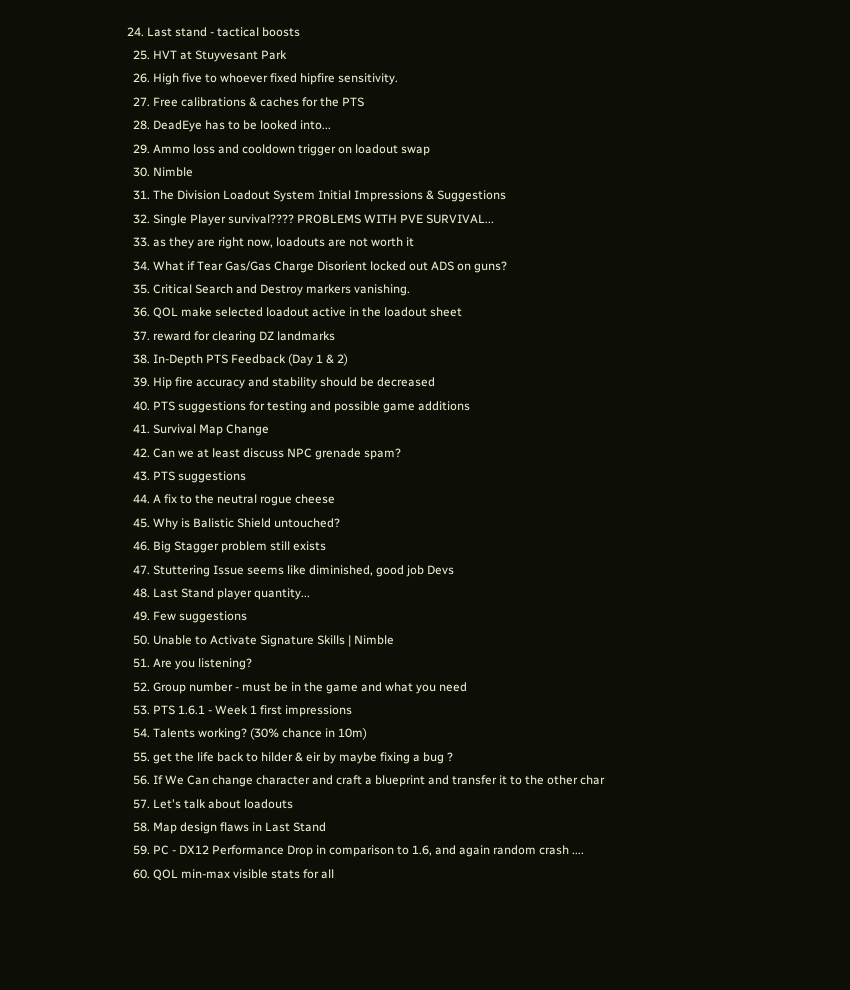24. Last stand - tactical boosts
  25. HVT at Stuyvesant Park
  26. High five to whoever fixed hipfire sensitivity.
  27. Free calibrations & caches for the PTS
  28. DeadEye has to be looked into...
  29. Ammo loss and cooldown trigger on loadout swap
  30. Nimble
  31. The Division Loadout System Initial Impressions & Suggestions
  32. Single Player survival???? PROBLEMS WITH PVE SURVIVAL...
  33. as they are right now, loadouts are not worth it
  34. What if Tear Gas/Gas Charge Disorient locked out ADS on guns?
  35. Critical Search and Destroy markers vanishing.
  36. QOL make selected loadout active in the loadout sheet
  37. reward for clearing DZ landmarks
  38. In-Depth PTS Feedback (Day 1 & 2)
  39. Hip fire accuracy and stability should be decreased
  40. PTS suggestions for testing and possible game additions
  41. Survival Map Change
  42. Can we at least discuss NPC grenade spam?
  43. PTS suggestions
  44. A fix to the neutral rogue cheese
  45. Why is Balistic Shield untouched?
  46. Big Stagger problem still exists
  47. Stuttering Issue seems like diminished, good job Devs
  48. Last Stand player quantity...
  49. Few suggestions
  50. Unable to Activate Signature Skills | Nimble
  51. Are you listening?
  52. Group number - must be in the game and what you need
  53. PTS 1.6.1 - Week 1 first impressions
  54. Talents working? (30% chance in 10m)
  55. get the life back to hilder & eir by maybe fixing a bug ?
  56. If We Can change character and craft a blueprint and transfer it to the other char
  57. Let's talk about loadouts
  58. Map design flaws in Last Stand
  59. PC - DX12 Performance Drop in comparison to 1.6, and again random crash ....
  60. QOL min-max visible stats for all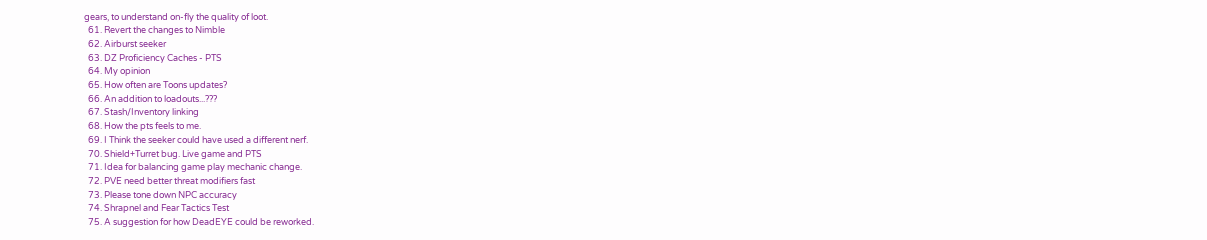gears, to understand on-fly the quality of loot.
  61. Revert the changes to Nimble
  62. Airburst seeker
  63. DZ Proficiency Caches - PTS
  64. My opinion
  65. How often are Toons updates?
  66. An addition to loadouts...???
  67. Stash/Inventory linking
  68. How the pts feels to me.
  69. I Think the seeker could have used a different nerf.
  70. Shield+Turret bug. Live game and PTS
  71. Idea for balancing game play mechanic change.
  72. PVE need better threat modifiers fast
  73. Please tone down NPC accuracy
  74. Shrapnel and Fear Tactics Test
  75. A suggestion for how DeadEYE could be reworked.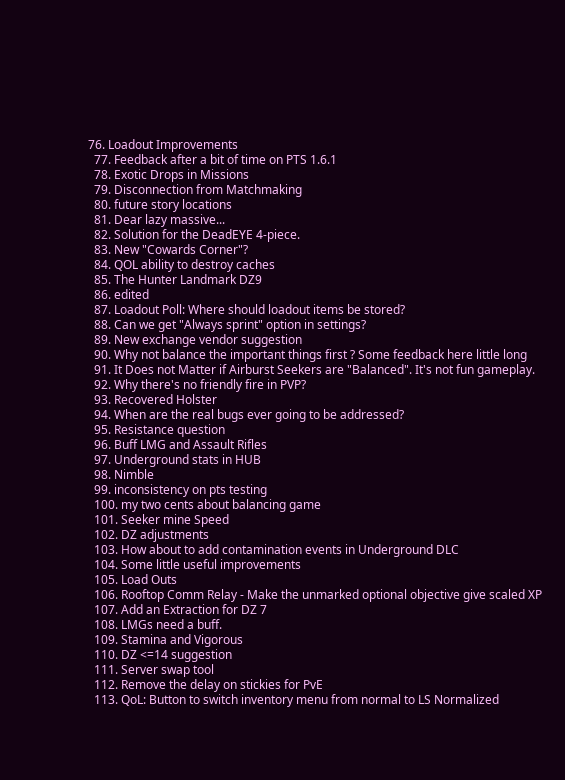76. Loadout Improvements
  77. Feedback after a bit of time on PTS 1.6.1
  78. Exotic Drops in Missions
  79. Disconnection from Matchmaking
  80. future story locations
  81. Dear lazy massive...
  82. Solution for the DeadEYE 4-piece.
  83. New "Cowards Corner"?
  84. QOL ability to destroy caches
  85. The Hunter Landmark DZ9
  86. edited
  87. Loadout Poll: Where should loadout items be stored?
  88. Can we get "Always sprint" option in settings?
  89. New exchange vendor suggestion
  90. Why not balance the important things first ? Some feedback here little long
  91. It Does not Matter if Airburst Seekers are "Balanced". It's not fun gameplay.
  92. Why there's no friendly fire in PVP?
  93. Recovered Holster
  94. When are the real bugs ever going to be addressed?
  95. Resistance question
  96. Buff LMG and Assault Rifles
  97. Underground stats in HUB
  98. Nimble
  99. inconsistency on pts testing
  100. my two cents about balancing game
  101. Seeker mine Speed
  102. DZ adjustments
  103. How about to add contamination events in Underground DLC
  104. Some little useful improvements
  105. Load Outs
  106. Rooftop Comm Relay - Make the unmarked optional objective give scaled XP
  107. Add an Extraction for DZ 7
  108. LMGs need a buff.
  109. Stamina and Vigorous
  110. DZ <=14 suggestion
  111. Server swap tool
  112. Remove the delay on stickies for PvE
  113. QoL: Button to switch inventory menu from normal to LS Normalized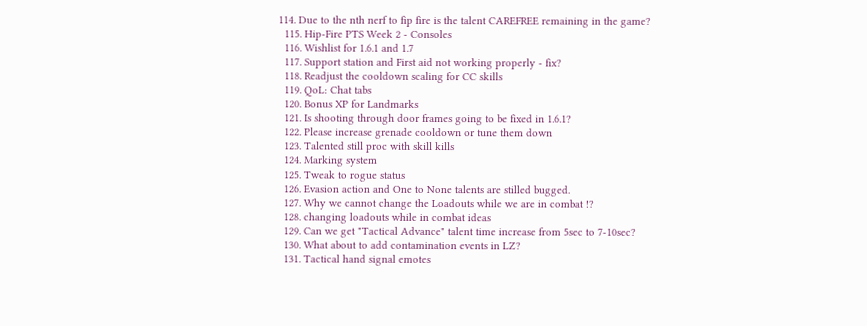114. Due to the nth nerf to fip fire is the talent CAREFREE remaining in the game?
  115. Hip-Fire PTS Week 2 - Consoles
  116. Wishlist for 1.6.1 and 1.7
  117. Support station and First aid not working properly - fix?
  118. Readjust the cooldown scaling for CC skills
  119. QoL: Chat tabs
  120. Bonus XP for Landmarks
  121. Is shooting through door frames going to be fixed in 1.6.1?
  122. Please increase grenade cooldown or tune them down
  123. Talented still proc with skill kills
  124. Marking system
  125. Tweak to rogue status
  126. Evasion action and One to None talents are stilled bugged.
  127. Why we cannot change the Loadouts while we are in combat !?
  128. changing loadouts while in combat ideas
  129. Can we get "Tactical Advance" talent time increase from 5sec to 7-10sec?
  130. What about to add contamination events in LZ?
  131. Tactical hand signal emotes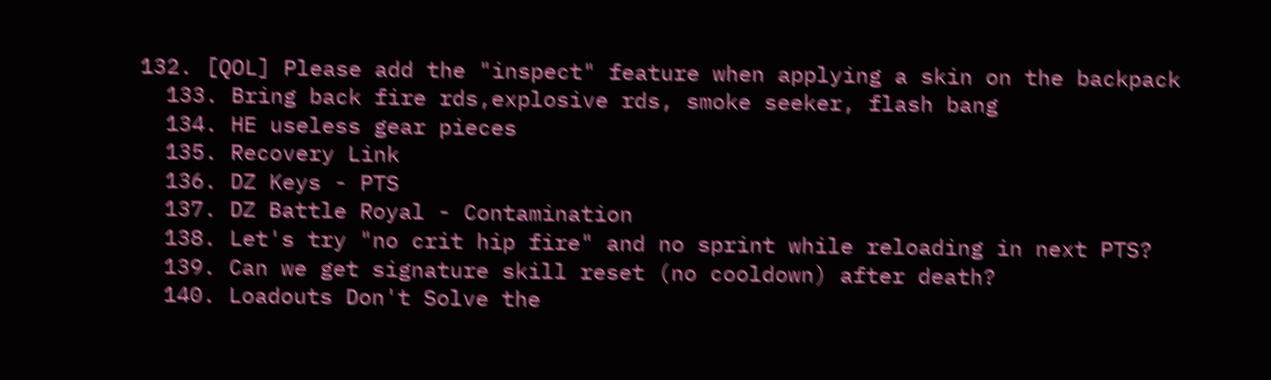132. [QOL] Please add the "inspect" feature when applying a skin on the backpack
  133. Bring back fire rds,explosive rds, smoke seeker, flash bang
  134. HE useless gear pieces
  135. Recovery Link
  136. DZ Keys - PTS
  137. DZ Battle Royal - Contamination
  138. Let's try "no crit hip fire" and no sprint while reloading in next PTS?
  139. Can we get signature skill reset (no cooldown) after death?
  140. Loadouts Don't Solve the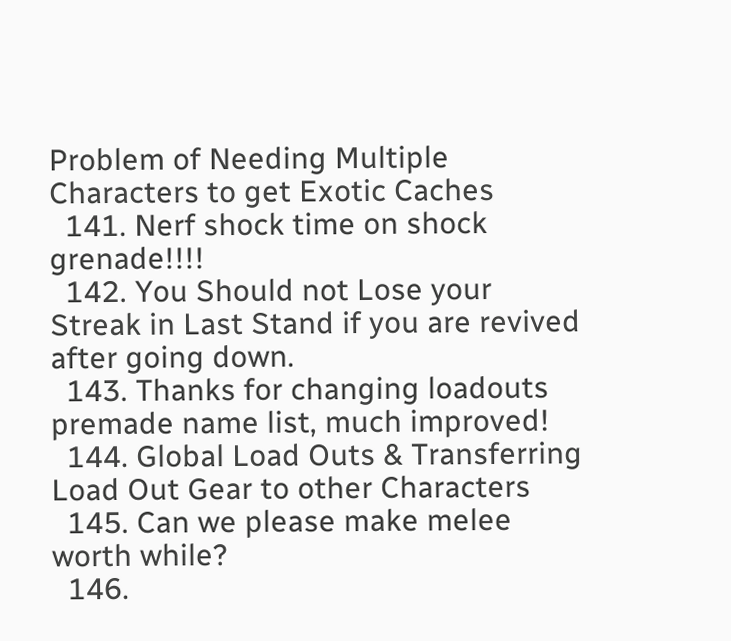Problem of Needing Multiple Characters to get Exotic Caches
  141. Nerf shock time on shock grenade!!!!
  142. You Should not Lose your Streak in Last Stand if you are revived after going down.
  143. Thanks for changing loadouts premade name list, much improved!
  144. Global Load Outs & Transferring Load Out Gear to other Characters
  145. Can we please make melee worth while?
  146.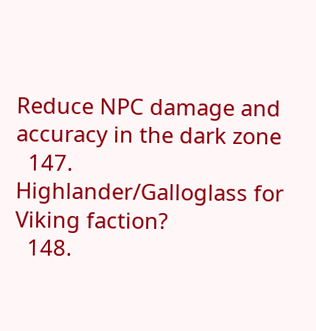Reduce NPC damage and accuracy in the dark zone
  147. Highlander/Galloglass for Viking faction?
  148.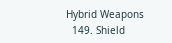Hybrid Weapons
  149. Shield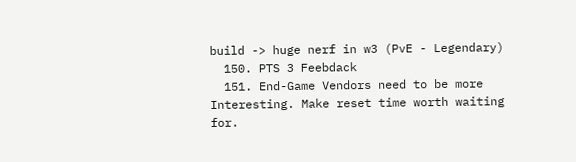build -> huge nerf in w3 (PvE - Legendary)
  150. PTS 3 Feebdack
  151. End-Game Vendors need to be more Interesting. Make reset time worth waiting for.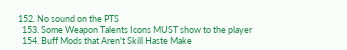152. No sound on the PTS
  153. Some Weapon Talents Icons MUST show to the player
  154. Buff Mods that Aren't Skill Haste Make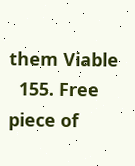them Viable
  155. Free piece of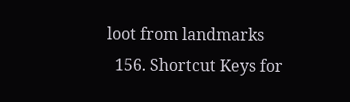loot from landmarks
  156. Shortcut Keys for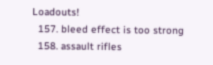Loadouts!
  157. bleed effect is too strong
  158. assault rifles